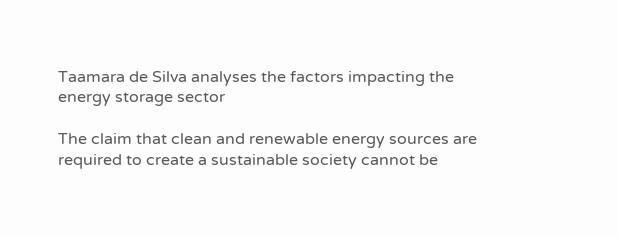Taamara de Silva analyses the factors impacting the energy storage sector

The claim that clean and renewable energy sources are required to create a sustainable society cannot be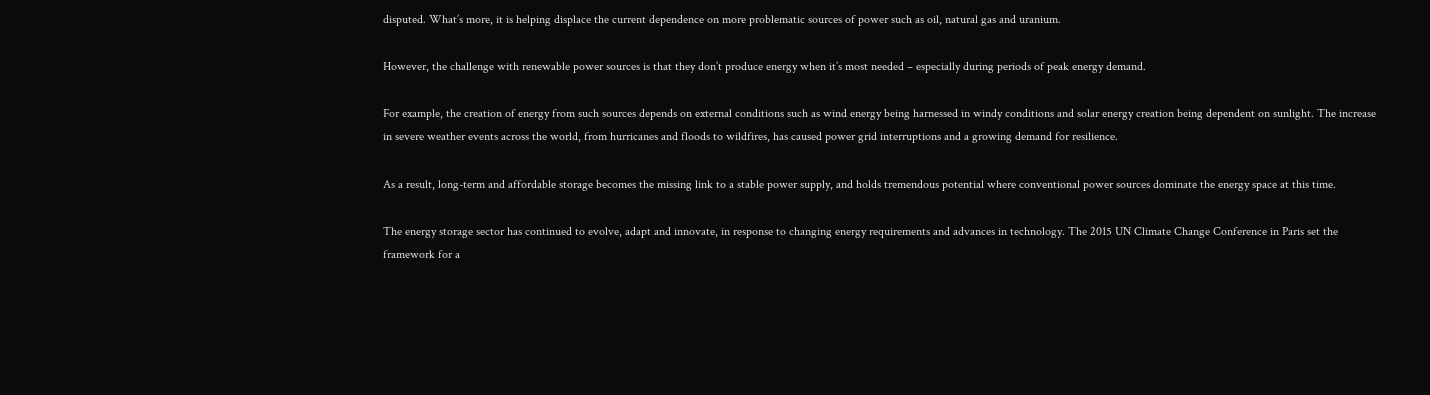disputed. What’s more, it is helping displace the current dependence on more problematic sources of power such as oil, natural gas and uranium.

However, the challenge with renewable power sources is that they don’t produce energy when it’s most needed – especially during periods of peak energy demand.

For example, the creation of energy from such sources depends on external conditions such as wind energy being harnessed in windy conditions and solar energy creation being dependent on sunlight. The increase in severe weather events across the world, from hurricanes and floods to wildfires, has caused power grid interruptions and a growing demand for resilience.

As a result, long-term and affordable storage becomes the missing link to a stable power supply, and holds tremendous potential where conventional power sources dominate the energy space at this time.

The energy storage sector has continued to evolve, adapt and innovate, in response to changing energy requirements and advances in technology. The 2015 UN Climate Change Conference in Paris set the framework for a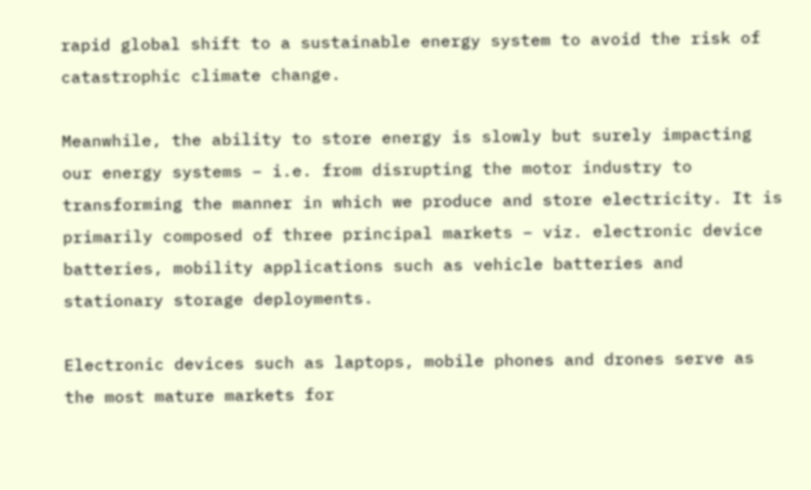rapid global shift to a sustainable energy system to avoid the risk of catastrophic climate change.

Meanwhile, the ability to store energy is slowly but surely impacting our energy systems – i.e. from disrupting the motor industry to transforming the manner in which we produce and store electricity. It is primarily composed of three principal markets – viz. electronic device batteries, mobility applications such as vehicle batteries and stationary storage deployments.

Electronic devices such as laptops, mobile phones and drones serve as the most mature markets for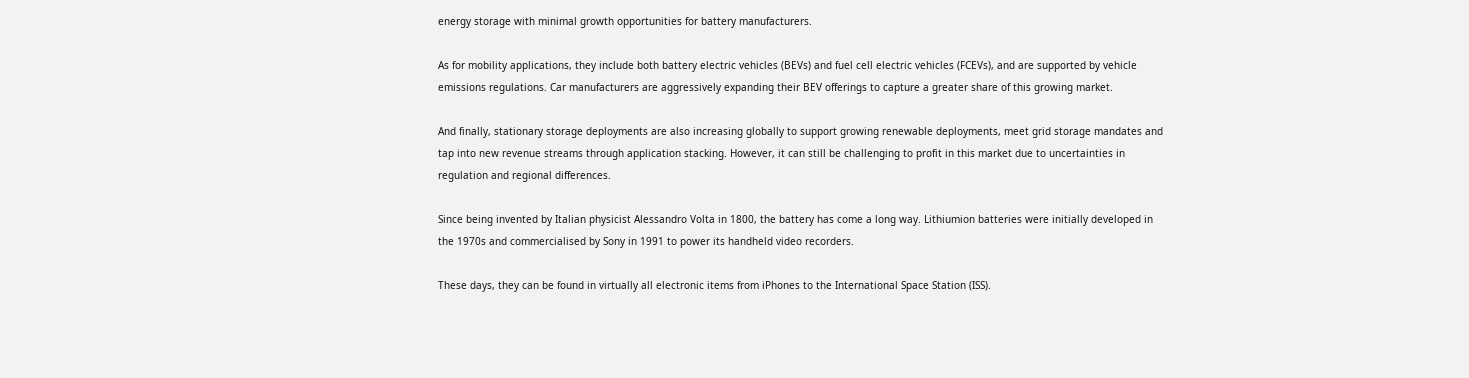energy storage with minimal growth opportunities for battery manufacturers.

As for mobility applications, they include both battery electric vehicles (BEVs) and fuel cell electric vehicles (FCEVs), and are supported by vehicle emissions regulations. Car manufacturers are aggressively expanding their BEV offerings to capture a greater share of this growing market.

And finally, stationary storage deployments are also increasing globally to support growing renewable deployments, meet grid storage mandates and tap into new revenue streams through application stacking. However, it can still be challenging to profit in this market due to uncertainties in regulation and regional differences.

Since being invented by Italian physicist Alessandro Volta in 1800, the battery has come a long way. Lithiumion batteries were initially developed in the 1970s and commercialised by Sony in 1991 to power its handheld video recorders.

These days, they can be found in virtually all electronic items from iPhones to the International Space Station (ISS).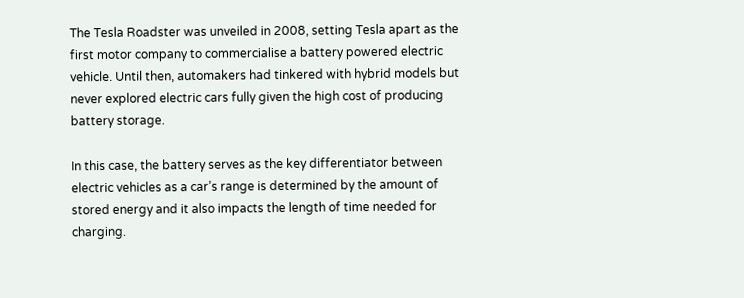The Tesla Roadster was unveiled in 2008, setting Tesla apart as the first motor company to commercialise a battery powered electric vehicle. Until then, automakers had tinkered with hybrid models but never explored electric cars fully given the high cost of producing battery storage.

In this case, the battery serves as the key differentiator between electric vehicles as a car’s range is determined by the amount of stored energy and it also impacts the length of time needed for charging.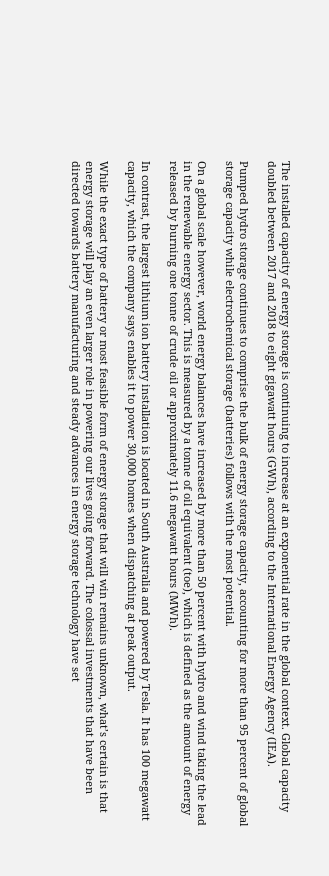The installed capacity of energy storage is continuing to increase at an exponential rate in the global context. Global capacity doubled between 2017 and 2018 to eight gigawatt hours (GWh), according to the International Energy Agency (IEA).

Pumped hydro storage continues to comprise the bulk of energy storage capacity, accounting for more than 95 percent of global storage capacity while electrochemical storage (batteries) follows with the most potential.

On a global scale however, world energy balances have increased by more than 50 percent with hydro and wind taking the lead in the renewable energy sector. This is measured by a tonne of oil equivalent (toe), which is defined as the amount of energy released by burning one tonne of crude oil or approximately 11.6 megawatt hours (MWh).

In contrast, the largest lithium ion battery installation is located in South Australia and powered by Tesla. It has 100 megawatt capacity, which the company says enables it to power 30,000 homes when dispatching at peak output.

While the exact type of battery or most feasible form of energy storage that will win remains unknown, what’s certain is that energy storage will play an even larger role in powering our lives going forward. The colossal investments that have been directed towards battery manufacturing and steady advances in energy storage technology have set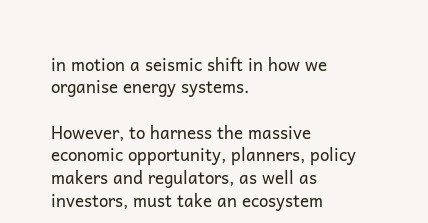in motion a seismic shift in how we organise energy systems.

However, to harness the massive economic opportunity, planners, policy makers and regulators, as well as investors, must take an ecosystem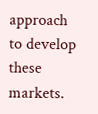approach to develop these markets.